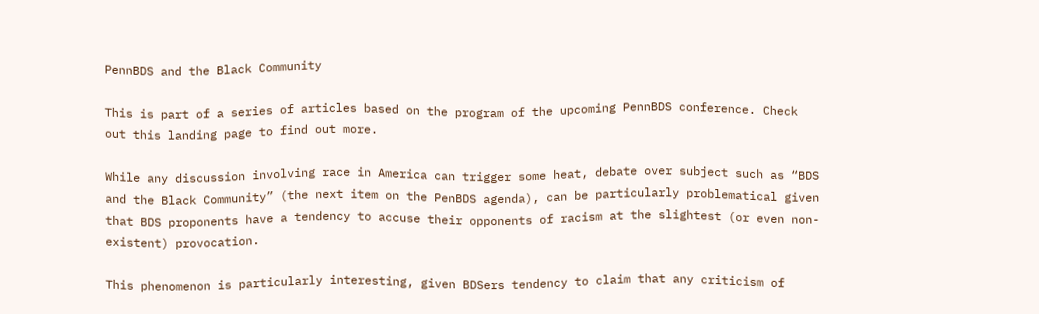PennBDS and the Black Community

This is part of a series of articles based on the program of the upcoming PennBDS conference. Check out this landing page to find out more.

While any discussion involving race in America can trigger some heat, debate over subject such as “BDS and the Black Community” (the next item on the PenBDS agenda), can be particularly problematical given that BDS proponents have a tendency to accuse their opponents of racism at the slightest (or even non-existent) provocation.

This phenomenon is particularly interesting, given BDSers tendency to claim that any criticism of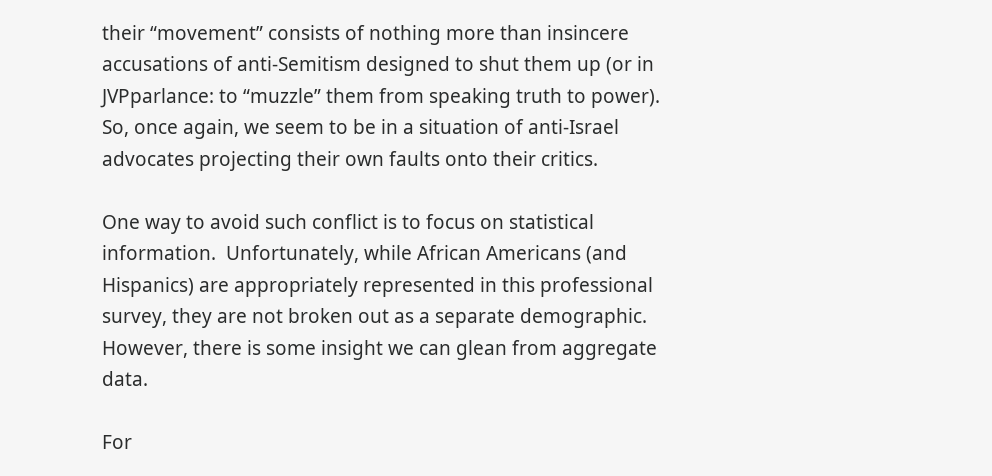their “movement” consists of nothing more than insincere accusations of anti-Semitism designed to shut them up (or in JVPparlance: to “muzzle” them from speaking truth to power).  So, once again, we seem to be in a situation of anti-Israel advocates projecting their own faults onto their critics.

One way to avoid such conflict is to focus on statistical information.  Unfortunately, while African Americans (and Hispanics) are appropriately represented in this professional survey, they are not broken out as a separate demographic.  However, there is some insight we can glean from aggregate data.

For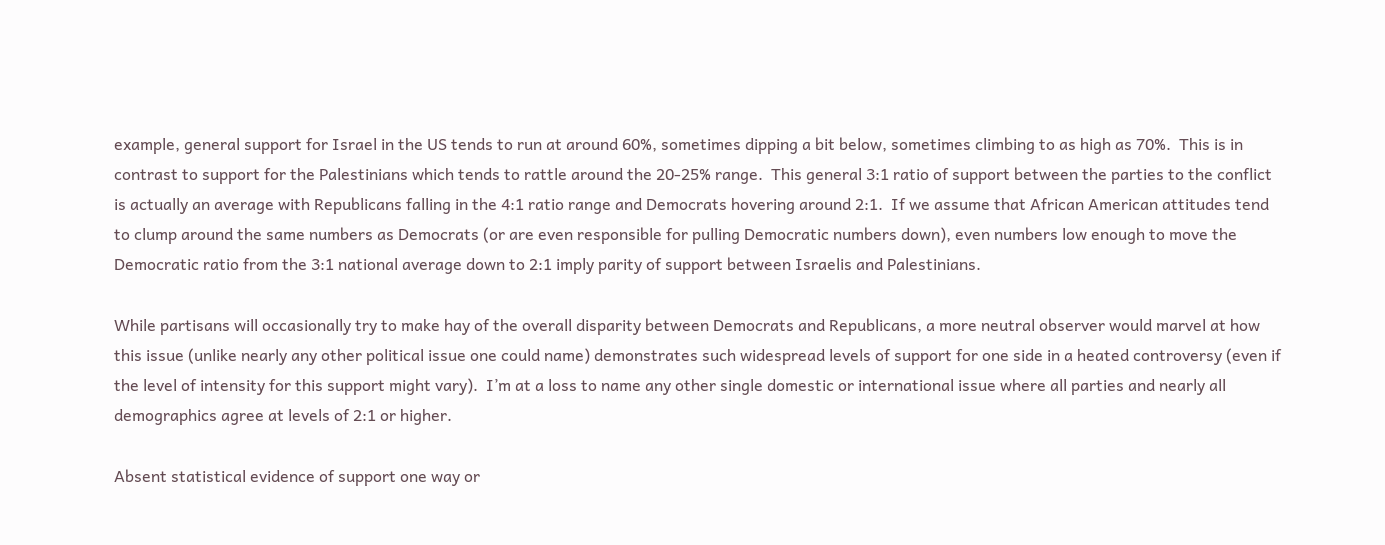example, general support for Israel in the US tends to run at around 60%, sometimes dipping a bit below, sometimes climbing to as high as 70%.  This is in contrast to support for the Palestinians which tends to rattle around the 20-25% range.  This general 3:1 ratio of support between the parties to the conflict is actually an average with Republicans falling in the 4:1 ratio range and Democrats hovering around 2:1.  If we assume that African American attitudes tend to clump around the same numbers as Democrats (or are even responsible for pulling Democratic numbers down), even numbers low enough to move the Democratic ratio from the 3:1 national average down to 2:1 imply parity of support between Israelis and Palestinians.

While partisans will occasionally try to make hay of the overall disparity between Democrats and Republicans, a more neutral observer would marvel at how this issue (unlike nearly any other political issue one could name) demonstrates such widespread levels of support for one side in a heated controversy (even if the level of intensity for this support might vary).  I’m at a loss to name any other single domestic or international issue where all parties and nearly all demographics agree at levels of 2:1 or higher.

Absent statistical evidence of support one way or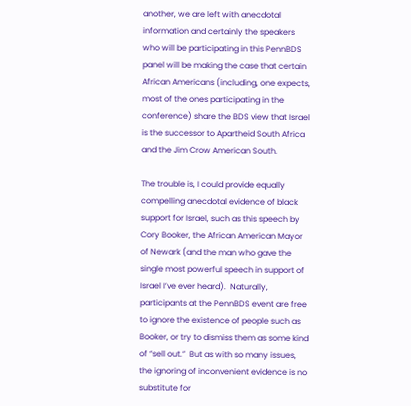another, we are left with anecdotal information and certainly the speakers who will be participating in this PennBDS panel will be making the case that certain African Americans (including, one expects, most of the ones participating in the conference) share the BDS view that Israel is the successor to Apartheid South Africa and the Jim Crow American South.

The trouble is, I could provide equally compelling anecdotal evidence of black support for Israel, such as this speech by Cory Booker, the African American Mayor of Newark (and the man who gave the single most powerful speech in support of Israel I’ve ever heard).  Naturally, participants at the PennBDS event are free to ignore the existence of people such as Booker, or try to dismiss them as some kind of “sell out.”  But as with so many issues, the ignoring of inconvenient evidence is no substitute for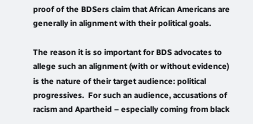proof of the BDSers claim that African Americans are generally in alignment with their political goals.

The reason it is so important for BDS advocates to allege such an alignment (with or without evidence) is the nature of their target audience: political progressives.  For such an audience, accusations of racism and Apartheid – especially coming from black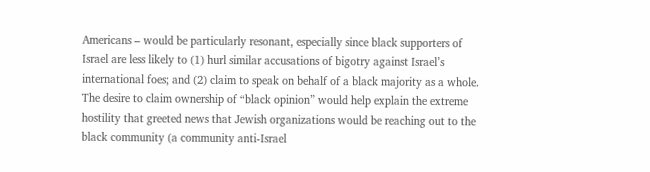Americans – would be particularly resonant, especially since black supporters of Israel are less likely to (1) hurl similar accusations of bigotry against Israel’s international foes; and (2) claim to speak on behalf of a black majority as a whole.  The desire to claim ownership of “black opinion” would help explain the extreme hostility that greeted news that Jewish organizations would be reaching out to the black community (a community anti-Israel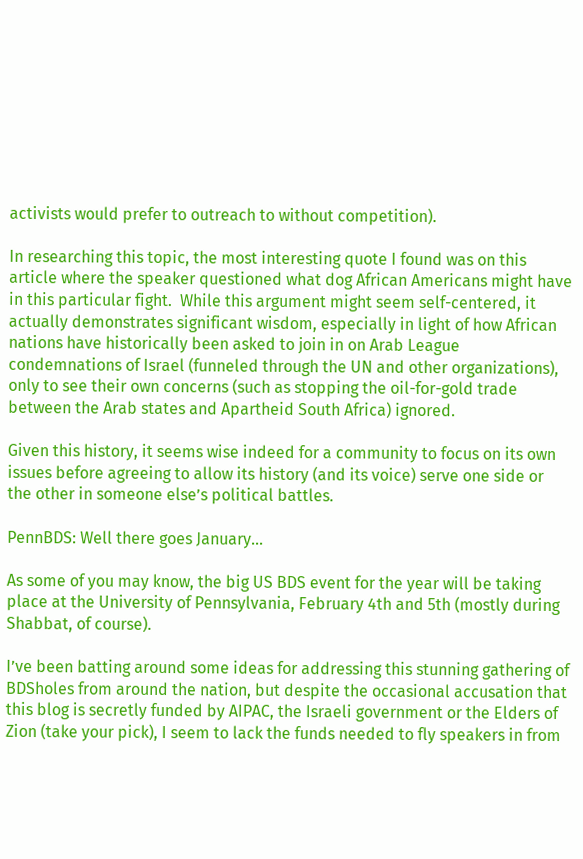activists would prefer to outreach to without competition).

In researching this topic, the most interesting quote I found was on this article where the speaker questioned what dog African Americans might have in this particular fight.  While this argument might seem self-centered, it actually demonstrates significant wisdom, especially in light of how African nations have historically been asked to join in on Arab League condemnations of Israel (funneled through the UN and other organizations), only to see their own concerns (such as stopping the oil-for-gold trade between the Arab states and Apartheid South Africa) ignored.

Given this history, it seems wise indeed for a community to focus on its own issues before agreeing to allow its history (and its voice) serve one side or the other in someone else’s political battles.

PennBDS: Well there goes January…

As some of you may know, the big US BDS event for the year will be taking place at the University of Pennsylvania, February 4th and 5th (mostly during Shabbat, of course).

I’ve been batting around some ideas for addressing this stunning gathering of BDSholes from around the nation, but despite the occasional accusation that this blog is secretly funded by AIPAC, the Israeli government or the Elders of Zion (take your pick), I seem to lack the funds needed to fly speakers in from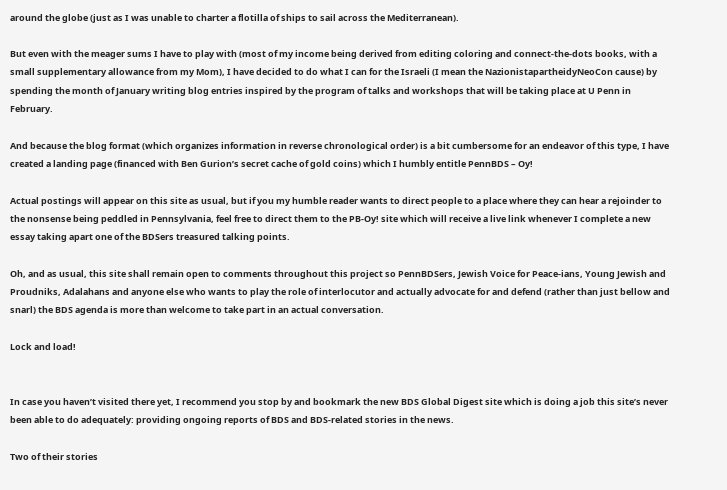around the globe (just as I was unable to charter a flotilla of ships to sail across the Mediterranean).

But even with the meager sums I have to play with (most of my income being derived from editing coloring and connect-the-dots books, with a small supplementary allowance from my Mom), I have decided to do what I can for the Israeli (I mean the NazionistapartheidyNeoCon cause) by spending the month of January writing blog entries inspired by the program of talks and workshops that will be taking place at U Penn in February.

And because the blog format (which organizes information in reverse chronological order) is a bit cumbersome for an endeavor of this type, I have created a landing page (financed with Ben Gurion’s secret cache of gold coins) which I humbly entitle PennBDS – Oy!

Actual postings will appear on this site as usual, but if you my humble reader wants to direct people to a place where they can hear a rejoinder to the nonsense being peddled in Pennsylvania, feel free to direct them to the PB-Oy! site which will receive a live link whenever I complete a new essay taking apart one of the BDSers treasured talking points.

Oh, and as usual, this site shall remain open to comments throughout this project so PennBDSers, Jewish Voice for Peace-ians, Young Jewish and Proudniks, Adalahans and anyone else who wants to play the role of interlocutor and actually advocate for and defend (rather than just bellow and snarl) the BDS agenda is more than welcome to take part in an actual conversation.

Lock and load!


In case you haven’t visited there yet, I recommend you stop by and bookmark the new BDS Global Digest site which is doing a job this site’s never been able to do adequately: providing ongoing reports of BDS and BDS-related stories in the news.

Two of their stories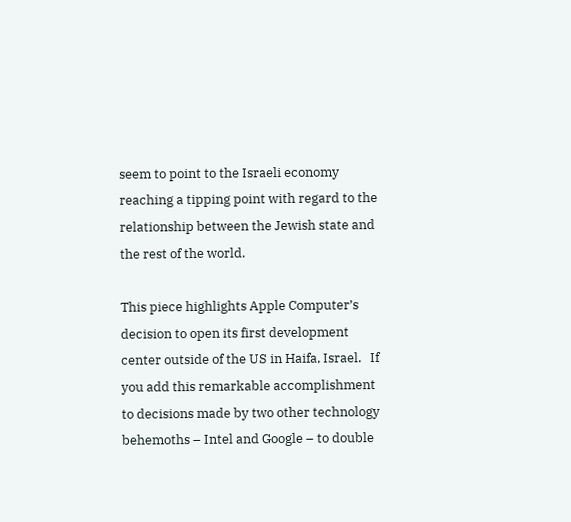seem to point to the Israeli economy reaching a tipping point with regard to the relationship between the Jewish state and the rest of the world.

This piece highlights Apple Computer’s decision to open its first development center outside of the US in Haifa, Israel.   If you add this remarkable accomplishment to decisions made by two other technology behemoths – Intel and Google – to double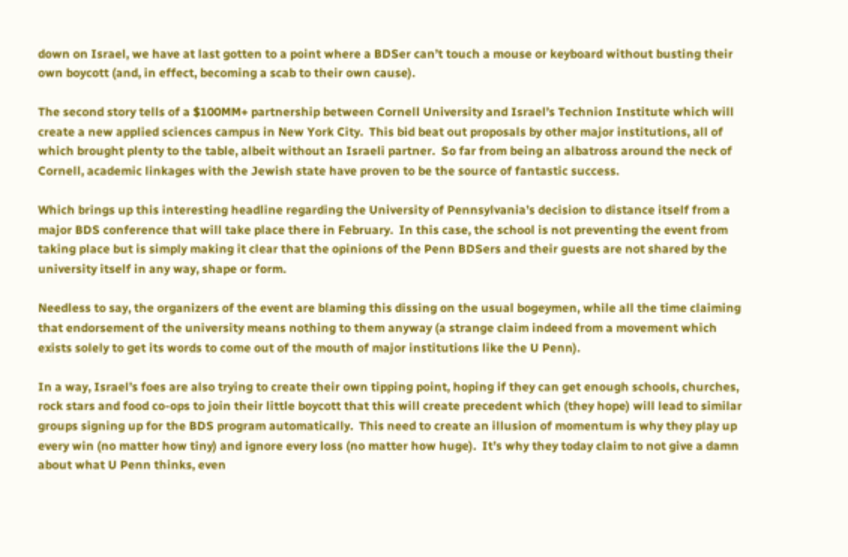down on Israel, we have at last gotten to a point where a BDSer can’t touch a mouse or keyboard without busting their own boycott (and, in effect, becoming a scab to their own cause).

The second story tells of a $100MM+ partnership between Cornell University and Israel’s Technion Institute which will create a new applied sciences campus in New York City.  This bid beat out proposals by other major institutions, all of which brought plenty to the table, albeit without an Israeli partner.  So far from being an albatross around the neck of Cornell, academic linkages with the Jewish state have proven to be the source of fantastic success.

Which brings up this interesting headline regarding the University of Pennsylvania’s decision to distance itself from a major BDS conference that will take place there in February.  In this case, the school is not preventing the event from taking place but is simply making it clear that the opinions of the Penn BDSers and their guests are not shared by the university itself in any way, shape or form.

Needless to say, the organizers of the event are blaming this dissing on the usual bogeymen, while all the time claiming that endorsement of the university means nothing to them anyway (a strange claim indeed from a movement which exists solely to get its words to come out of the mouth of major institutions like the U Penn).

In a way, Israel’s foes are also trying to create their own tipping point, hoping if they can get enough schools, churches, rock stars and food co-ops to join their little boycott that this will create precedent which (they hope) will lead to similar groups signing up for the BDS program automatically.  This need to create an illusion of momentum is why they play up every win (no matter how tiny) and ignore every loss (no matter how huge).  It’s why they today claim to not give a damn about what U Penn thinks, even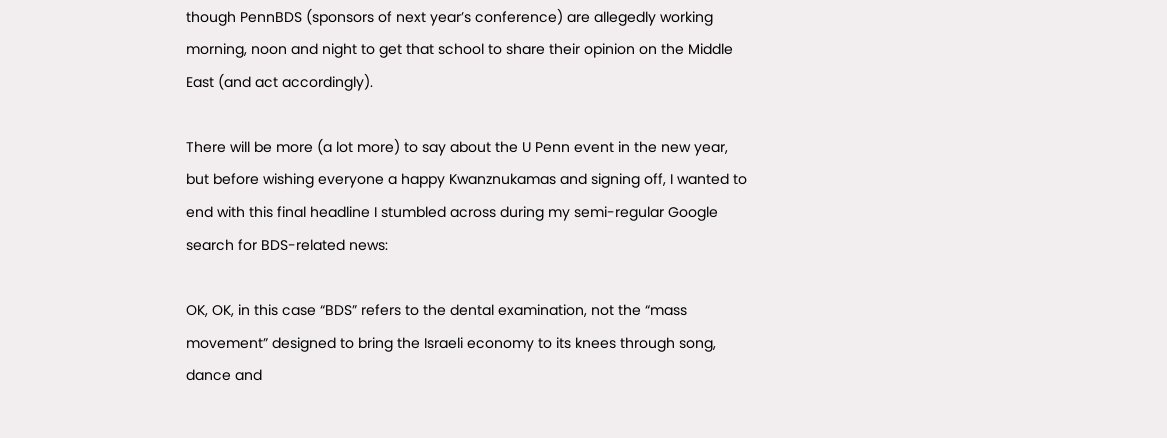though PennBDS (sponsors of next year’s conference) are allegedly working morning, noon and night to get that school to share their opinion on the Middle East (and act accordingly).

There will be more (a lot more) to say about the U Penn event in the new year, but before wishing everyone a happy Kwanznukamas and signing off, I wanted to end with this final headline I stumbled across during my semi-regular Google search for BDS-related news:

OK, OK, in this case “BDS” refers to the dental examination, not the “mass movement” designed to bring the Israeli economy to its knees through song, dance and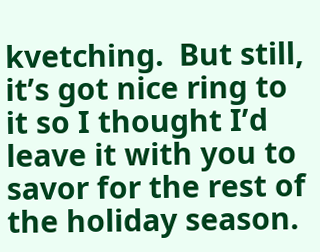kvetching.  But still, it’s got nice ring to it so I thought I’d leave it with you to savor for the rest of the holiday season.